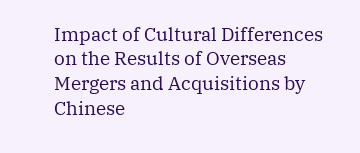Impact of Cultural Differences on the Results of Overseas Mergers and Acquisitions by Chinese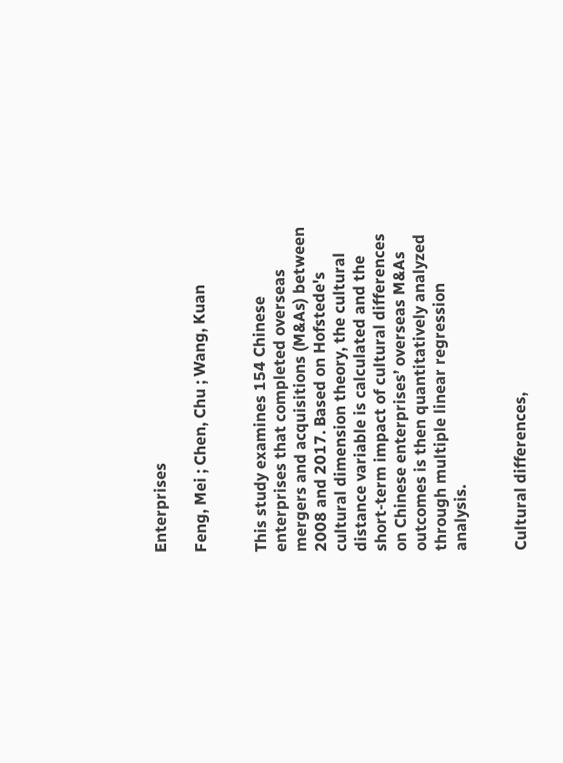Enterprises

Feng, Mei ; Chen, Chu ; Wang, Kuan


This study examines 154 Chinese enterprises that completed overseas mergers and acquisitions (M&As) between 2008 and 2017. Based on Hofstede's cultural dimension theory, the cultural distance variable is calculated and the short-term impact of cultural differences on Chinese enterprises’ overseas M&As outcomes is then quantitatively analyzed through multiple linear regression analysis.


Cultural differences,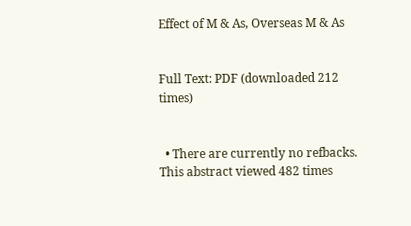Effect of M & As, Overseas M & As


Full Text: PDF (downloaded 212 times)


  • There are currently no refbacks.
This abstract viewed 482 times